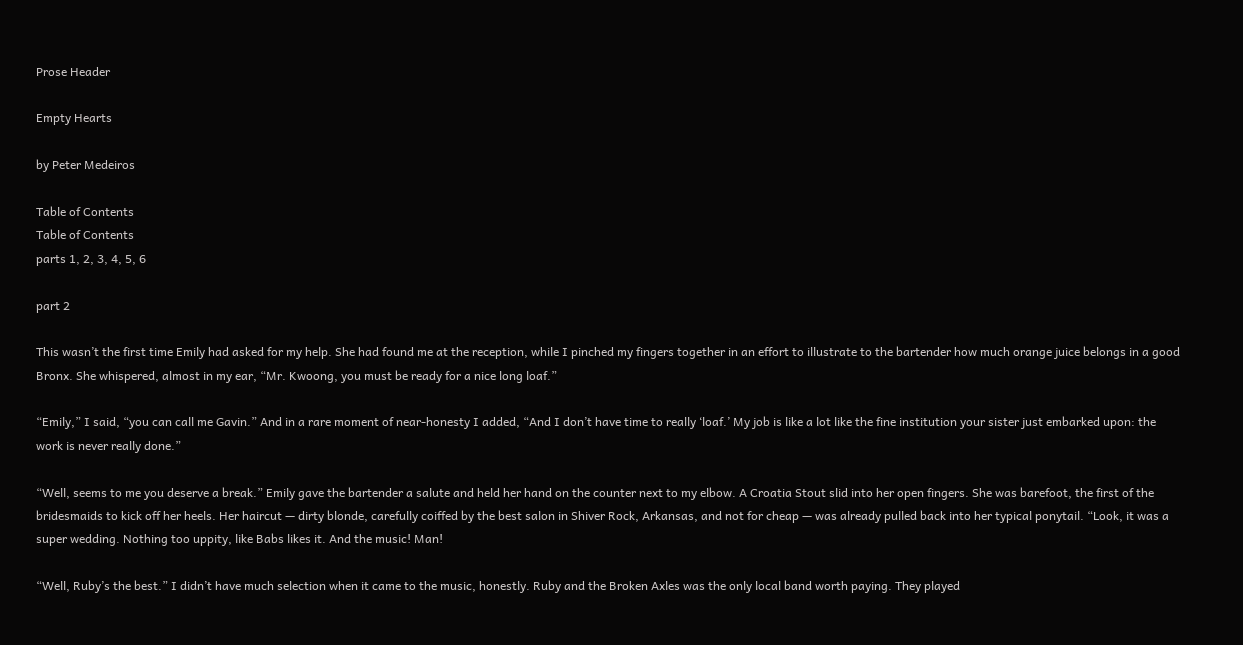Prose Header

Empty Hearts

by Peter Medeiros

Table of Contents
Table of Contents
parts 1, 2, 3, 4, 5, 6

part 2

This wasn’t the first time Emily had asked for my help. She had found me at the reception, while I pinched my fingers together in an effort to illustrate to the bartender how much orange juice belongs in a good Bronx. She whispered, almost in my ear, “Mr. Kwoong, you must be ready for a nice long loaf.”

“Emily,” I said, “you can call me Gavin.” And in a rare moment of near-honesty I added, “And I don’t have time to really ‘loaf.’ My job is like a lot like the fine institution your sister just embarked upon: the work is never really done.”

“Well, seems to me you deserve a break.” Emily gave the bartender a salute and held her hand on the counter next to my elbow. A Croatia Stout slid into her open fingers. She was barefoot, the first of the bridesmaids to kick off her heels. Her haircut — dirty blonde, carefully coiffed by the best salon in Shiver Rock, Arkansas, and not for cheap — was already pulled back into her typical ponytail. “Look, it was a super wedding. Nothing too uppity, like Babs likes it. And the music! Man!

“Well, Ruby’s the best.” I didn’t have much selection when it came to the music, honestly. Ruby and the Broken Axles was the only local band worth paying. They played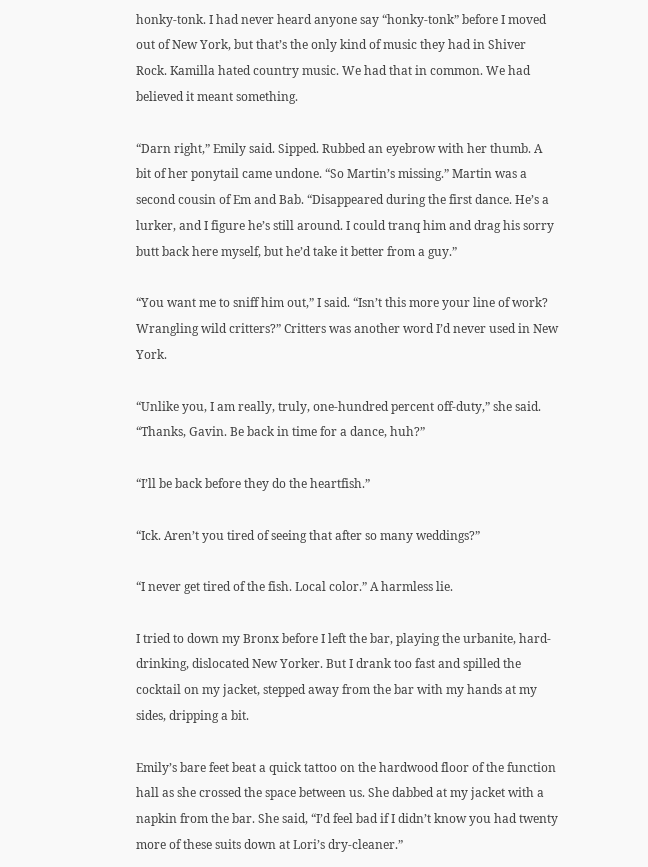honky-tonk. I had never heard anyone say “honky-tonk” before I moved out of New York, but that’s the only kind of music they had in Shiver Rock. Kamilla hated country music. We had that in common. We had believed it meant something.

“Darn right,” Emily said. Sipped. Rubbed an eyebrow with her thumb. A bit of her ponytail came undone. “So Martin’s missing.” Martin was a second cousin of Em and Bab. “Disappeared during the first dance. He’s a lurker, and I figure he’s still around. I could tranq him and drag his sorry butt back here myself, but he’d take it better from a guy.”

“You want me to sniff him out,” I said. “Isn’t this more your line of work? Wrangling wild critters?” Critters was another word I’d never used in New York.

“Unlike you, I am really, truly, one-hundred percent off-duty,” she said. “Thanks, Gavin. Be back in time for a dance, huh?”

“I’ll be back before they do the heartfish.”

“Ick. Aren’t you tired of seeing that after so many weddings?”

“I never get tired of the fish. Local color.” A harmless lie.

I tried to down my Bronx before I left the bar, playing the urbanite, hard-drinking, dislocated New Yorker. But I drank too fast and spilled the cocktail on my jacket, stepped away from the bar with my hands at my sides, dripping a bit.

Emily’s bare feet beat a quick tattoo on the hardwood floor of the function hall as she crossed the space between us. She dabbed at my jacket with a napkin from the bar. She said, “I’d feel bad if I didn’t know you had twenty more of these suits down at Lori’s dry-cleaner.”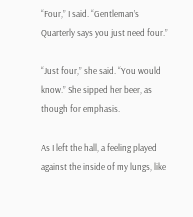“Four,” I said. “Gentleman’s Quarterly says you just need four.”

“Just four,” she said. “You would know.” She sipped her beer, as though for emphasis.

As I left the hall, a feeling played against the inside of my lungs, like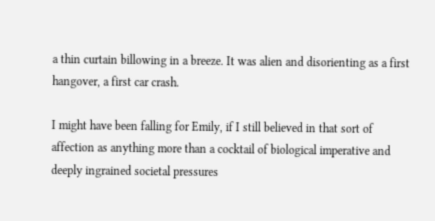a thin curtain billowing in a breeze. It was alien and disorienting as a first hangover, a first car crash.

I might have been falling for Emily, if I still believed in that sort of affection as anything more than a cocktail of biological imperative and deeply ingrained societal pressures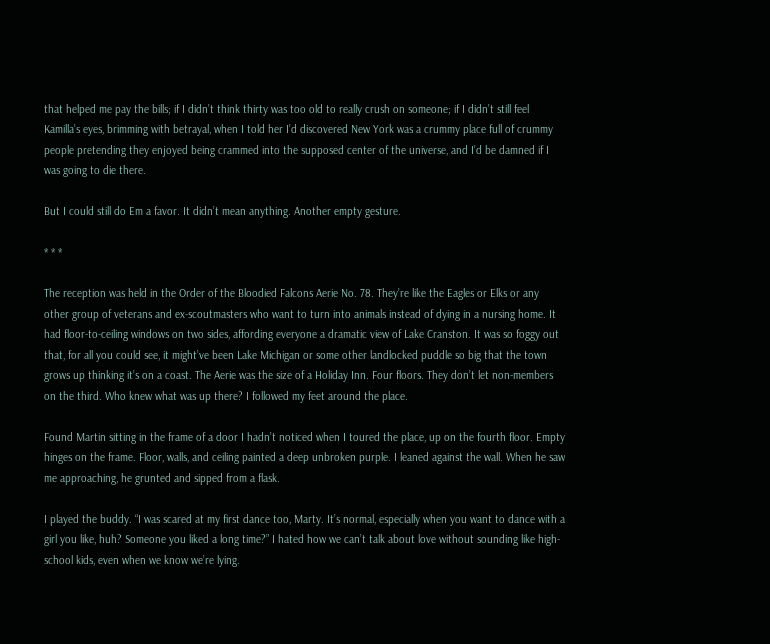that helped me pay the bills; if I didn’t think thirty was too old to really crush on someone; if I didn’t still feel Kamilla’s eyes, brimming with betrayal, when I told her I’d discovered New York was a crummy place full of crummy people pretending they enjoyed being crammed into the supposed center of the universe, and I’d be damned if I was going to die there.

But I could still do Em a favor. It didn’t mean anything. Another empty gesture.

* * *

The reception was held in the Order of the Bloodied Falcons Aerie No. 78. They’re like the Eagles or Elks or any other group of veterans and ex-scoutmasters who want to turn into animals instead of dying in a nursing home. It had floor-to-ceiling windows on two sides, affording everyone a dramatic view of Lake Cranston. It was so foggy out that, for all you could see, it might’ve been Lake Michigan or some other landlocked puddle so big that the town grows up thinking it’s on a coast. The Aerie was the size of a Holiday Inn. Four floors. They don’t let non-members on the third. Who knew what was up there? I followed my feet around the place.

Found Martin sitting in the frame of a door I hadn’t noticed when I toured the place, up on the fourth floor. Empty hinges on the frame. Floor, walls, and ceiling painted a deep unbroken purple. I leaned against the wall. When he saw me approaching, he grunted and sipped from a flask.

I played the buddy. “I was scared at my first dance too, Marty. It’s normal, especially when you want to dance with a girl you like, huh? Someone you liked a long time?” I hated how we can’t talk about love without sounding like high-school kids, even when we know we’re lying.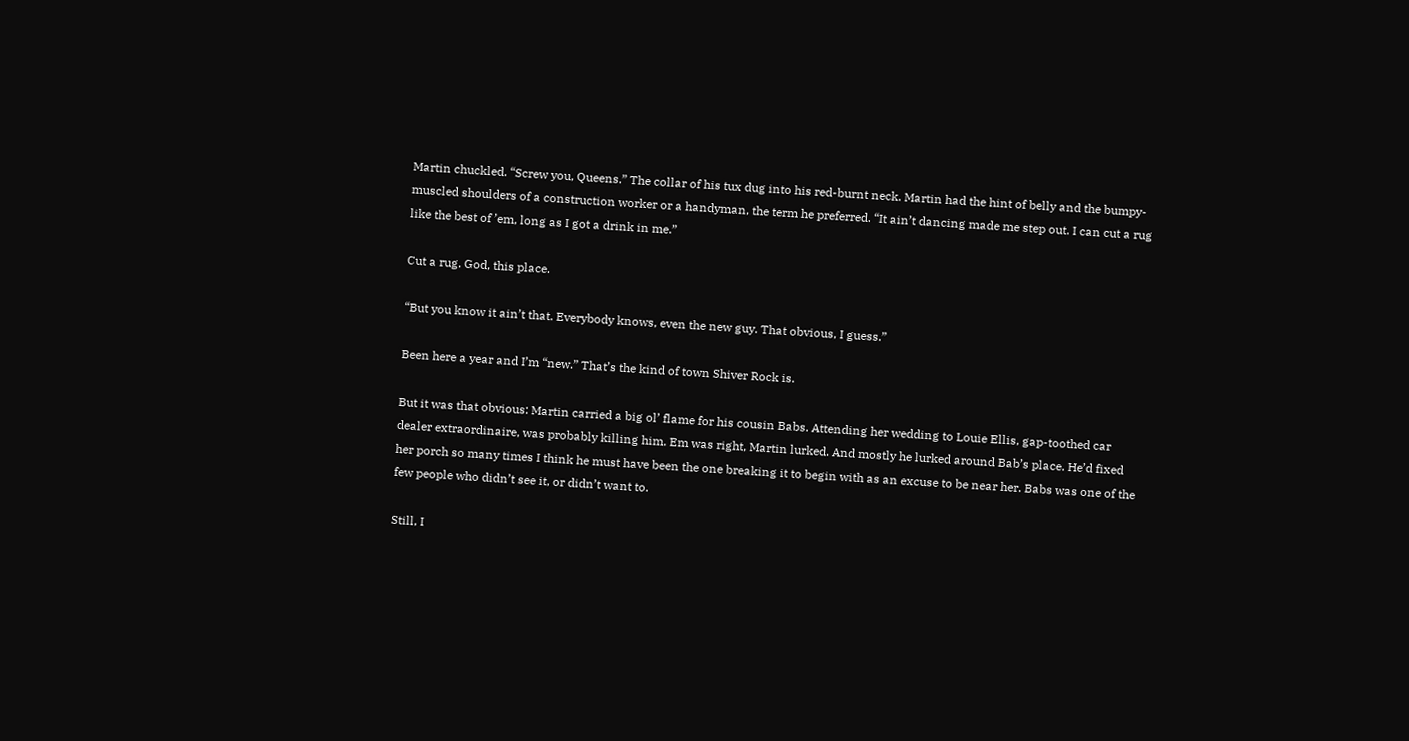Martin chuckled. “Screw you, Queens.” The collar of his tux dug into his red-burnt neck. Martin had the hint of belly and the bumpy-muscled shoulders of a construction worker or a handyman, the term he preferred. “It ain’t dancing made me step out. I can cut a rug like the best of ’em, long as I got a drink in me.”

Cut a rug. God, this place.

“But you know it ain’t that. Everybody knows, even the new guy. That obvious, I guess.”

Been here a year and I’m “new.” That’s the kind of town Shiver Rock is.

But it was that obvious: Martin carried a big ol’ flame for his cousin Babs. Attending her wedding to Louie Ellis, gap-toothed car dealer extraordinaire, was probably killing him. Em was right, Martin lurked. And mostly he lurked around Bab’s place. He’d fixed her porch so many times I think he must have been the one breaking it to begin with as an excuse to be near her. Babs was one of the few people who didn’t see it, or didn’t want to.

Still, I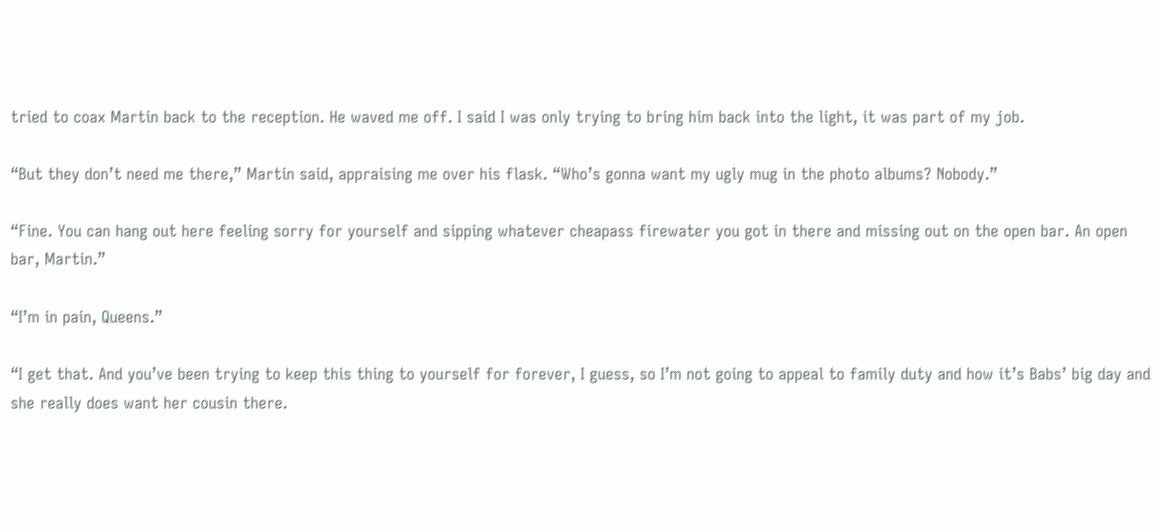tried to coax Martin back to the reception. He waved me off. I said I was only trying to bring him back into the light, it was part of my job.

“But they don’t need me there,” Martin said, appraising me over his flask. “Who’s gonna want my ugly mug in the photo albums? Nobody.”

“Fine. You can hang out here feeling sorry for yourself and sipping whatever cheapass firewater you got in there and missing out on the open bar. An open bar, Martin.”

“I’m in pain, Queens.”

“I get that. And you’ve been trying to keep this thing to yourself for forever, I guess, so I’m not going to appeal to family duty and how it’s Babs’ big day and she really does want her cousin there.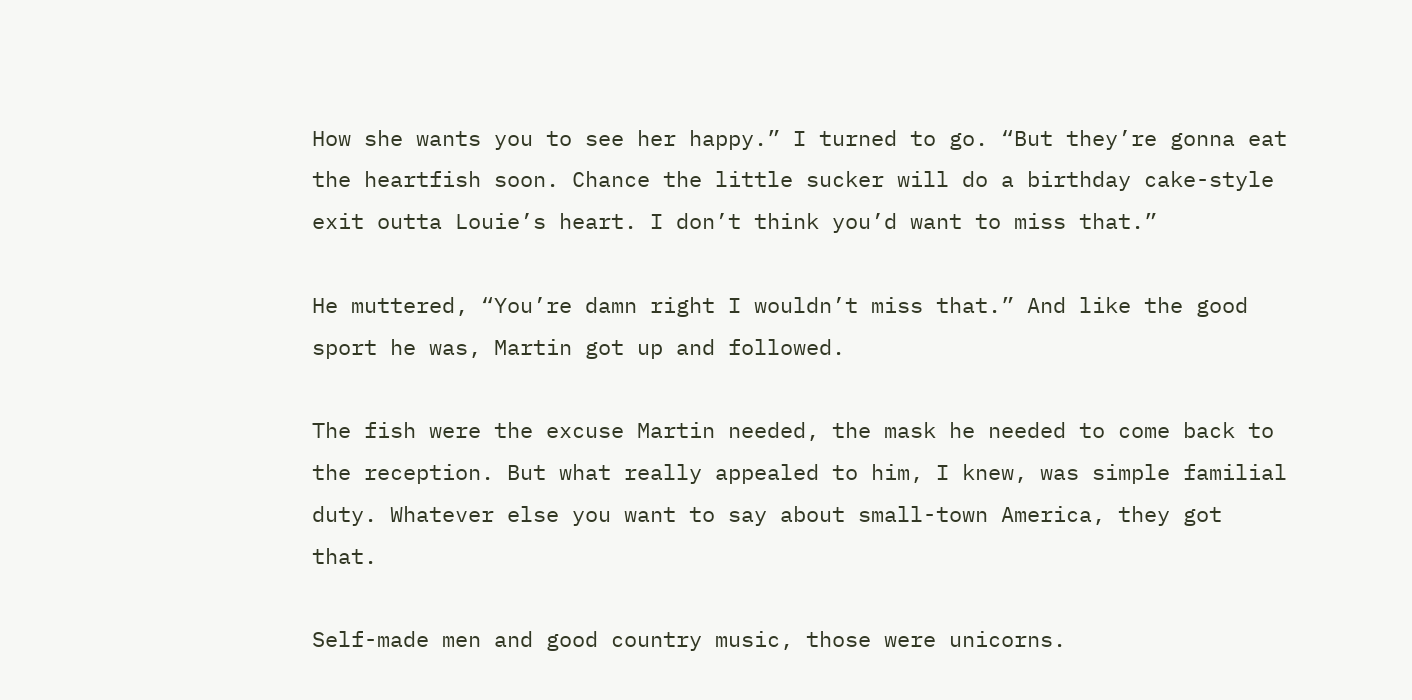How she wants you to see her happy.” I turned to go. “But they’re gonna eat the heartfish soon. Chance the little sucker will do a birthday cake-style exit outta Louie’s heart. I don’t think you’d want to miss that.”

He muttered, “You’re damn right I wouldn’t miss that.” And like the good sport he was, Martin got up and followed.

The fish were the excuse Martin needed, the mask he needed to come back to the reception. But what really appealed to him, I knew, was simple familial duty. Whatever else you want to say about small-town America, they got that.

Self-made men and good country music, those were unicorns.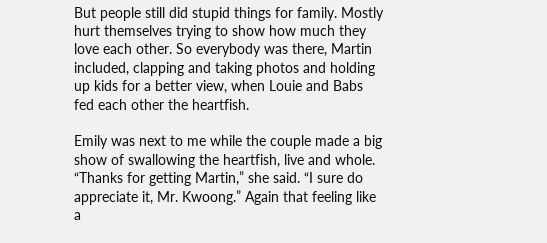But people still did stupid things for family. Mostly hurt themselves trying to show how much they love each other. So everybody was there, Martin included, clapping and taking photos and holding up kids for a better view, when Louie and Babs fed each other the heartfish.

Emily was next to me while the couple made a big show of swallowing the heartfish, live and whole. “Thanks for getting Martin,” she said. “I sure do appreciate it, Mr. Kwoong.” Again that feeling like a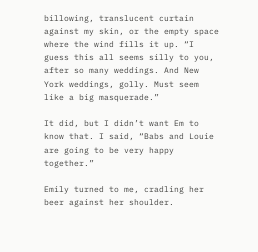billowing, translucent curtain against my skin, or the empty space where the wind fills it up. “I guess this all seems silly to you, after so many weddings. And New York weddings, golly. Must seem like a big masquerade.”

It did, but I didn’t want Em to know that. I said, “Babs and Louie are going to be very happy together.”

Emily turned to me, cradling her beer against her shoulder.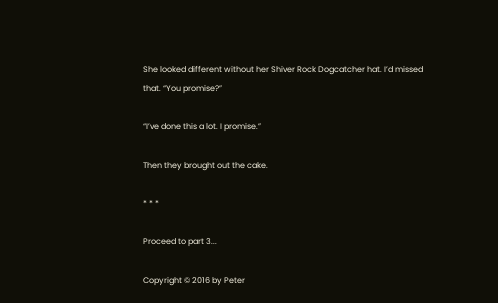She looked different without her Shiver Rock Dogcatcher hat. I’d missed that. “You promise?”

“I’ve done this a lot. I promise.”

Then they brought out the cake.

* * *

Proceed to part 3...

Copyright © 2016 by Peter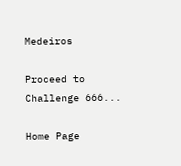Medeiros

Proceed to Challenge 666...

Home Page